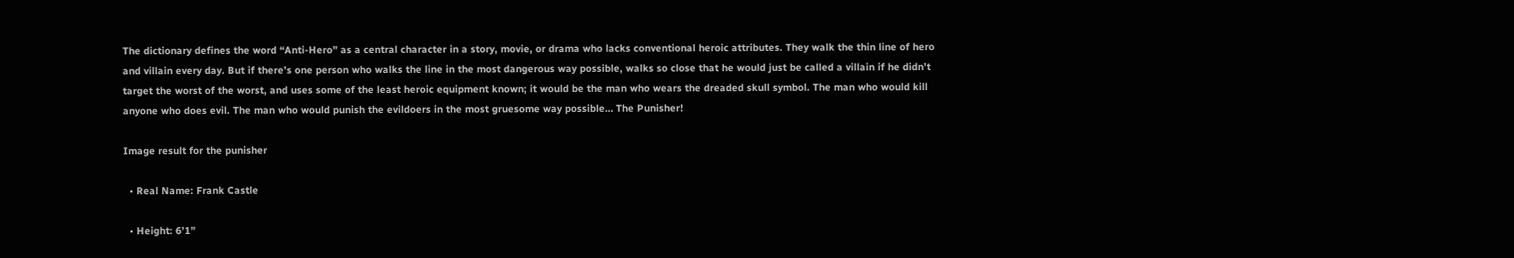The dictionary defines the word “Anti-Hero” as a central character in a story, movie, or drama who lacks conventional heroic attributes. They walk the thin line of hero and villain every day. But if there’s one person who walks the line in the most dangerous way possible, walks so close that he would just be called a villain if he didn’t target the worst of the worst, and uses some of the least heroic equipment known; it would be the man who wears the dreaded skull symbol. The man who would kill anyone who does evil. The man who would punish the evildoers in the most gruesome way possible… The Punisher!

Image result for the punisher

  • Real Name: Frank Castle

  • Height: 6’1”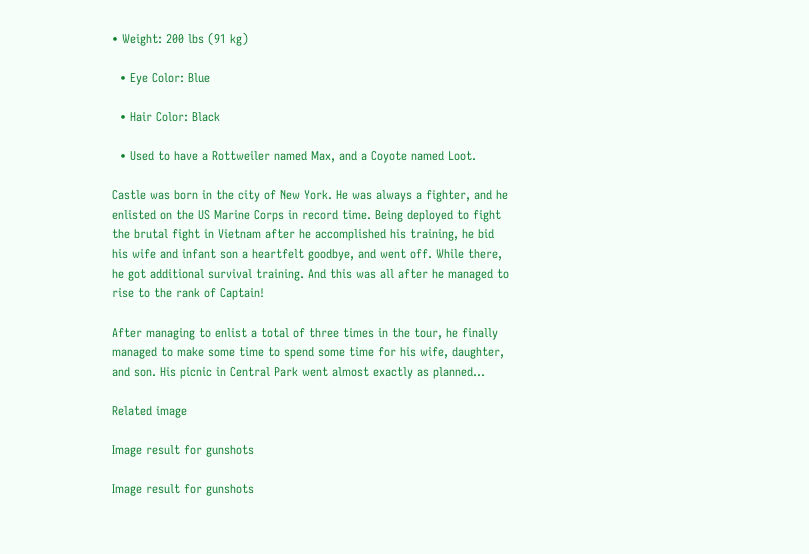• Weight: 200 lbs (91 kg)

  • Eye Color: Blue

  • Hair Color: Black

  • Used to have a Rottweiler named Max, and a Coyote named Loot.

Castle was born in the city of New York. He was always a fighter, and he enlisted on the US Marine Corps in record time. Being deployed to fight the brutal fight in Vietnam after he accomplished his training, he bid his wife and infant son a heartfelt goodbye, and went off. While there, he got additional survival training. And this was all after he managed to rise to the rank of Captain!

After managing to enlist a total of three times in the tour, he finally managed to make some time to spend some time for his wife, daughter, and son. His picnic in Central Park went almost exactly as planned…

Related image

Image result for gunshots

Image result for gunshots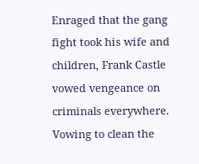Enraged that the gang fight took his wife and children, Frank Castle vowed vengeance on criminals everywhere. Vowing to clean the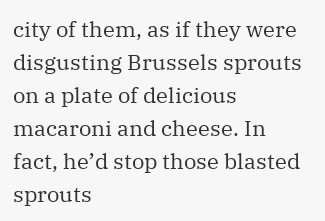city of them, as if they were disgusting Brussels sprouts on a plate of delicious macaroni and cheese. In fact, he’d stop those blasted sprouts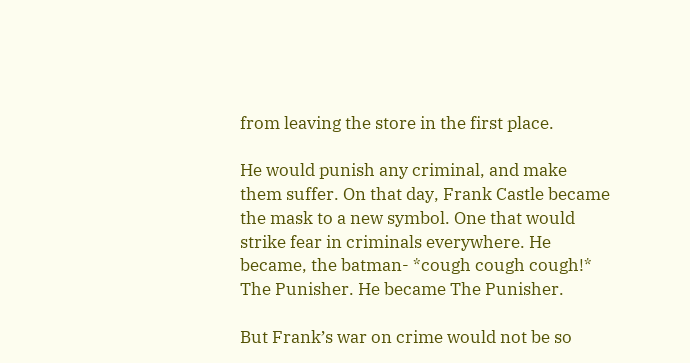from leaving the store in the first place.

He would punish any criminal, and make them suffer. On that day, Frank Castle became the mask to a new symbol. One that would strike fear in criminals everywhere. He became, the batman- *cough cough cough!* The Punisher. He became The Punisher.

But Frank’s war on crime would not be so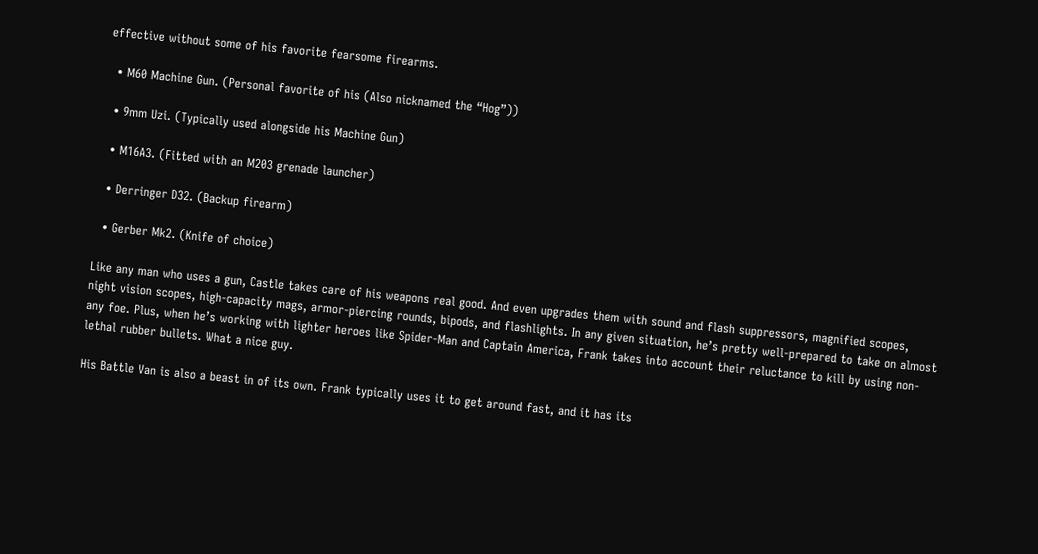effective without some of his favorite fearsome firearms.

  • M60 Machine Gun. (Personal favorite of his (Also nicknamed the “Hog”))

  • 9mm Uzi. (Typically used alongside his Machine Gun)

  • M16A3. (Fitted with an M203 grenade launcher)

  • Derringer D32. (Backup firearm)

  • Gerber Mk2. (Knife of choice)

Like any man who uses a gun, Castle takes care of his weapons real good. And even upgrades them with sound and flash suppressors, magnified scopes, night vision scopes, high-capacity mags, armor-piercing rounds, bipods, and flashlights. In any given situation, he’s pretty well-prepared to take on almost any foe. Plus, when he’s working with lighter heroes like Spider-Man and Captain America, Frank takes into account their reluctance to kill by using non-lethal rubber bullets. What a nice guy.

His Battle Van is also a beast in of its own. Frank typically uses it to get around fast, and it has its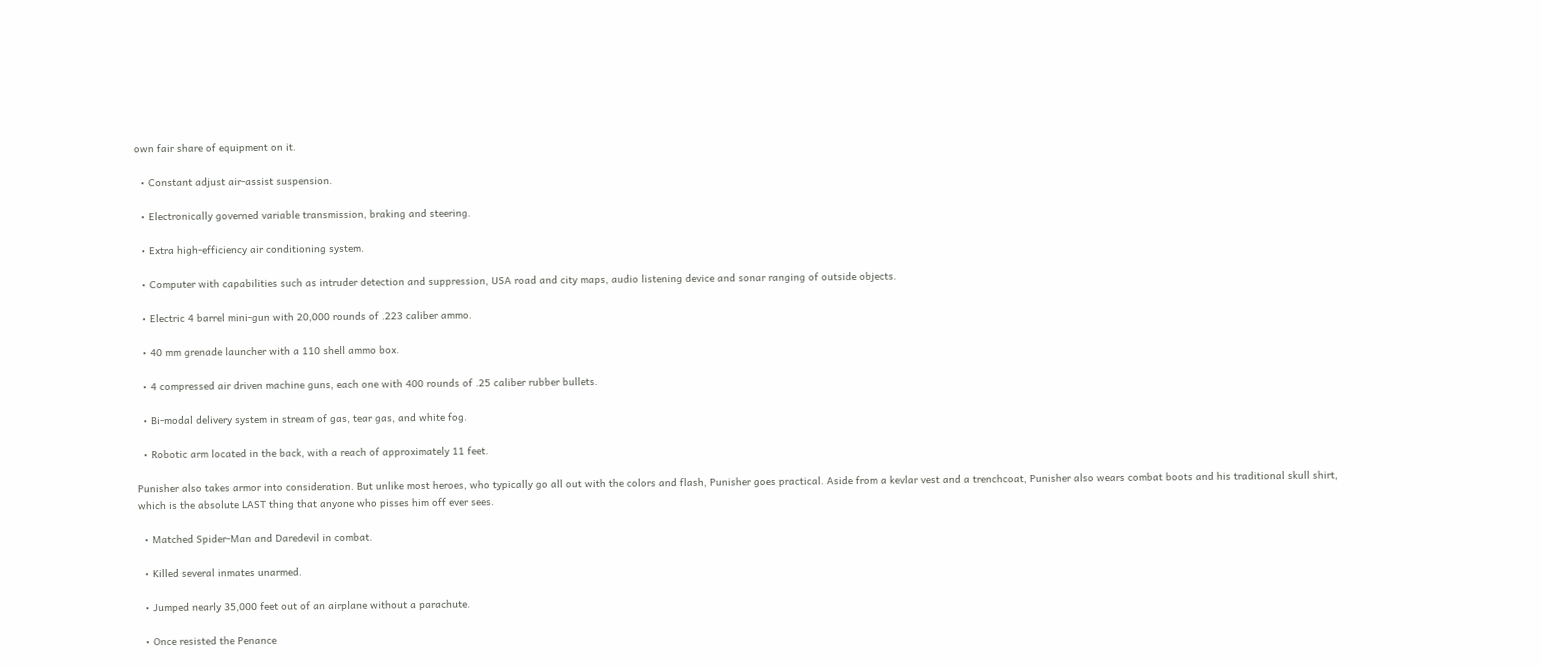own fair share of equipment on it.

  • Constant adjust air-assist suspension.

  • Electronically governed variable transmission, braking and steering.

  • Extra high-efficiency air conditioning system.

  • Computer with capabilities such as intruder detection and suppression, USA road and city maps, audio listening device and sonar ranging of outside objects.

  • Electric 4 barrel mini-gun with 20,000 rounds of .223 caliber ammo.

  • 40 mm grenade launcher with a 110 shell ammo box.

  • 4 compressed air driven machine guns, each one with 400 rounds of .25 caliber rubber bullets.

  • Bi-modal delivery system in stream of gas, tear gas, and white fog.

  • Robotic arm located in the back, with a reach of approximately 11 feet.

Punisher also takes armor into consideration. But unlike most heroes, who typically go all out with the colors and flash, Punisher goes practical. Aside from a kevlar vest and a trenchcoat, Punisher also wears combat boots and his traditional skull shirt, which is the absolute LAST thing that anyone who pisses him off ever sees.

  • Matched Spider-Man and Daredevil in combat.

  • Killed several inmates unarmed.

  • Jumped nearly 35,000 feet out of an airplane without a parachute.

  • Once resisted the Penance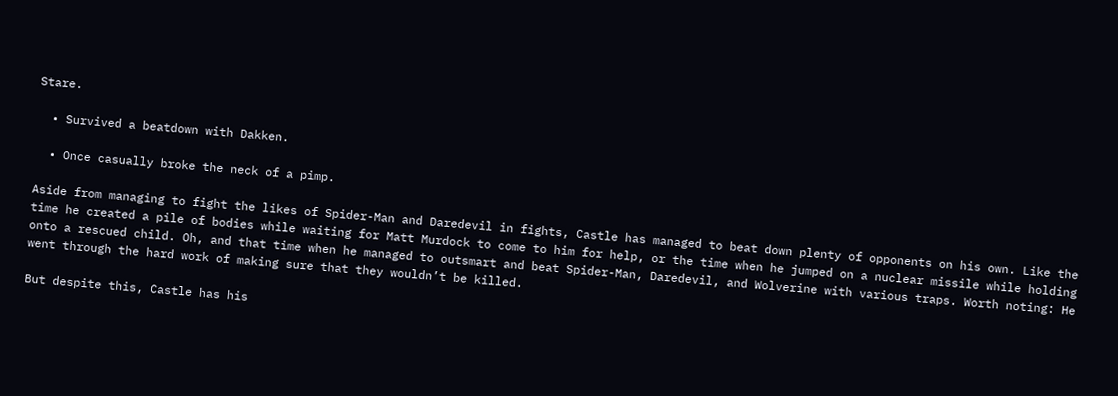Stare.

  • Survived a beatdown with Dakken.

  • Once casually broke the neck of a pimp.

Aside from managing to fight the likes of Spider-Man and Daredevil in fights, Castle has managed to beat down plenty of opponents on his own. Like the time he created a pile of bodies while waiting for Matt Murdock to come to him for help, or the time when he jumped on a nuclear missile while holding onto a rescued child. Oh, and that time when he managed to outsmart and beat Spider-Man, Daredevil, and Wolverine with various traps. Worth noting: He went through the hard work of making sure that they wouldn’t be killed.

But despite this, Castle has his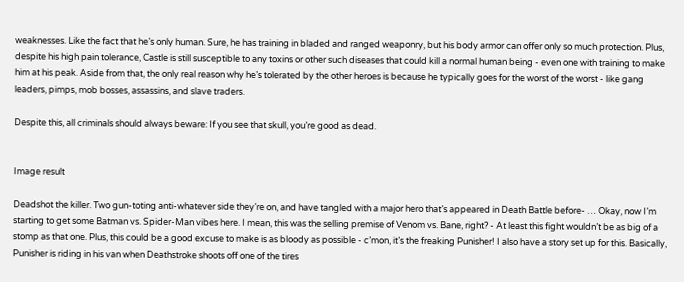weaknesses. Like the fact that he’s only human. Sure, he has training in bladed and ranged weaponry, but his body armor can offer only so much protection. Plus, despite his high pain tolerance, Castle is still susceptible to any toxins or other such diseases that could kill a normal human being - even one with training to make him at his peak. Aside from that, the only real reason why he’s tolerated by the other heroes is because he typically goes for the worst of the worst - like gang leaders, pimps, mob bosses, assassins, and slave traders.

Despite this, all criminals should always beware: If you see that skull, you’re good as dead.


Image result

Deadshot the killer. Two gun-toting anti-whatever side they’re on, and have tangled with a major hero that’s appeared in Death Battle before- … Okay, now I’m starting to get some Batman vs. Spider-Man vibes here. I mean, this was the selling premise of Venom vs. Bane, right? - At least this fight wouldn’t be as big of a stomp as that one. Plus, this could be a good excuse to make is as bloody as possible - c’mon, it’s the freaking Punisher! I also have a story set up for this. Basically, Punisher is riding in his van when Deathstroke shoots off one of the tires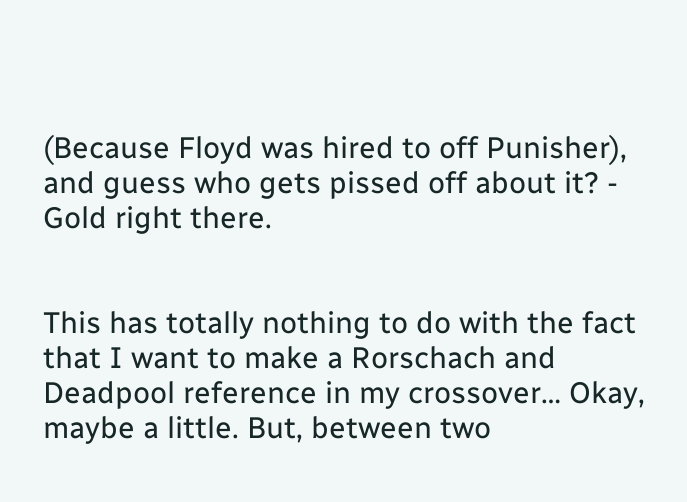(Because Floyd was hired to off Punisher), and guess who gets pissed off about it? - Gold right there.


This has totally nothing to do with the fact that I want to make a Rorschach and Deadpool reference in my crossover… Okay, maybe a little. But, between two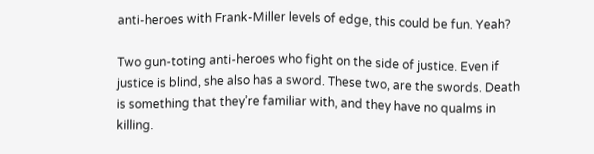anti-heroes with Frank-Miller levels of edge, this could be fun. Yeah?

Two gun-toting anti-heroes who fight on the side of justice. Even if justice is blind, she also has a sword. These two, are the swords. Death is something that they’re familiar with, and they have no qualms in killing.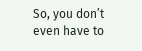So, you don’t even have to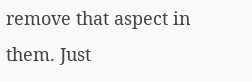remove that aspect in them. Just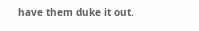have them duke it out.